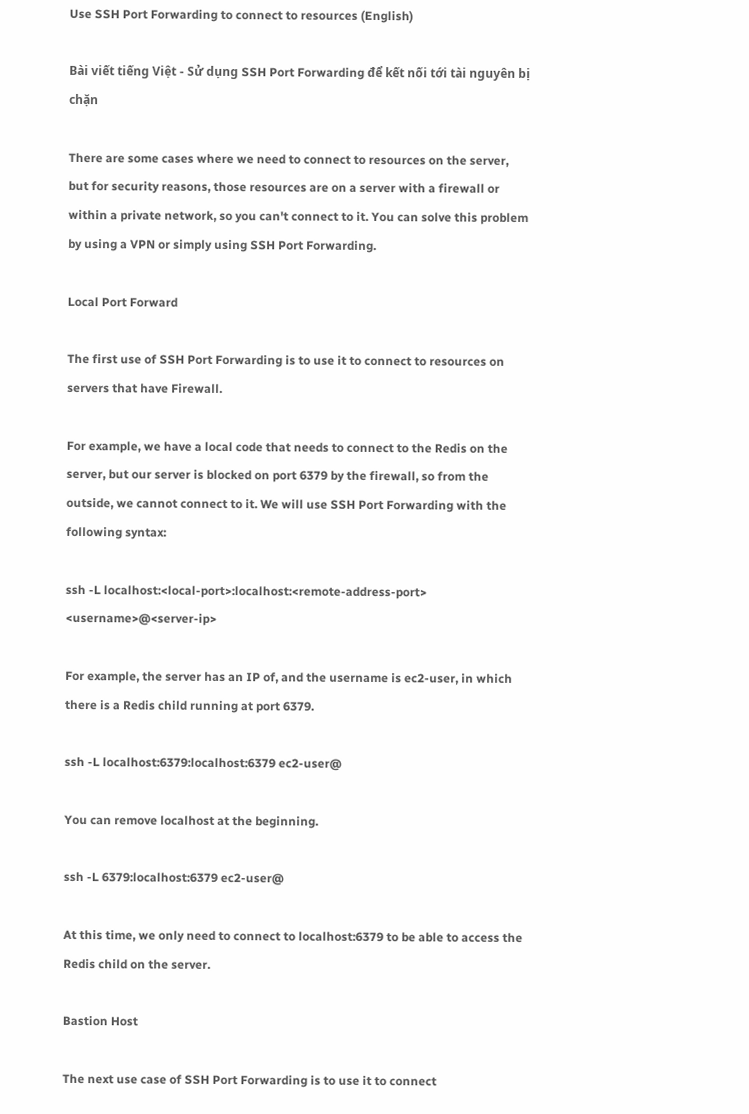Use SSH Port Forwarding to connect to resources (English)

Bài viết tiếng Việt - Sử dụng SSH Port Forwarding để kết nối tới tài nguyên bị chặn

There are some cases where we need to connect to resources on the server, but for security reasons, those resources are on a server with a firewall or within a private network, so you can't connect to it. You can solve this problem by using a VPN or simply using SSH Port Forwarding.

Local Port Forward

The first use of SSH Port Forwarding is to use it to connect to resources on servers that have Firewall.

For example, we have a local code that needs to connect to the Redis on the server, but our server is blocked on port 6379 by the firewall, so from the outside, we cannot connect to it. We will use SSH Port Forwarding with the following syntax:

ssh -L localhost:<local-port>:localhost:<remote-address-port> <username>@<server-ip>

For example, the server has an IP of, and the username is ec2-user, in which there is a Redis child running at port 6379.

ssh -L localhost:6379:localhost:6379 ec2-user@

You can remove localhost at the beginning.

ssh -L 6379:localhost:6379 ec2-user@

At this time, we only need to connect to localhost:6379 to be able to access the Redis child on the server.

Bastion Host

The next use case of SSH Port Forwarding is to use it to connect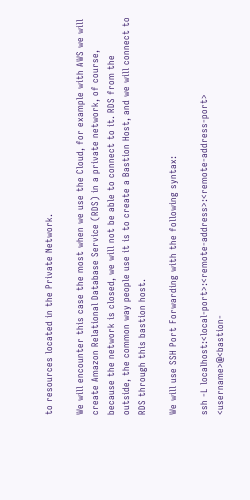to resources located in the Private Network.

We will encounter this case the most when we use the Cloud, for example with AWS we will create Amazon Relational Database Service (RDS) in a private network, of course, because the network is closed, we will not be able to connect to it. RDS from the outside, the common way people use it is to create a Bastion Host, and we will connect to RDS through this bastion host.

We will use SSH Port Forwarding with the following syntax:

ssh -L localhost:<local-port>:<remote-address>:<remote-address-port> <username>@<bastion-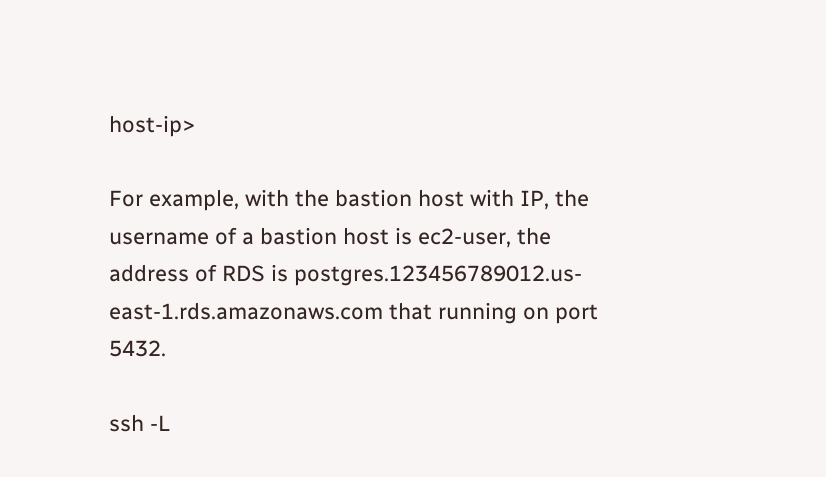host-ip>

For example, with the bastion host with IP, the username of a bastion host is ec2-user, the address of RDS is postgres.123456789012.us-east-1.rds.amazonaws.com that running on port 5432.

ssh -L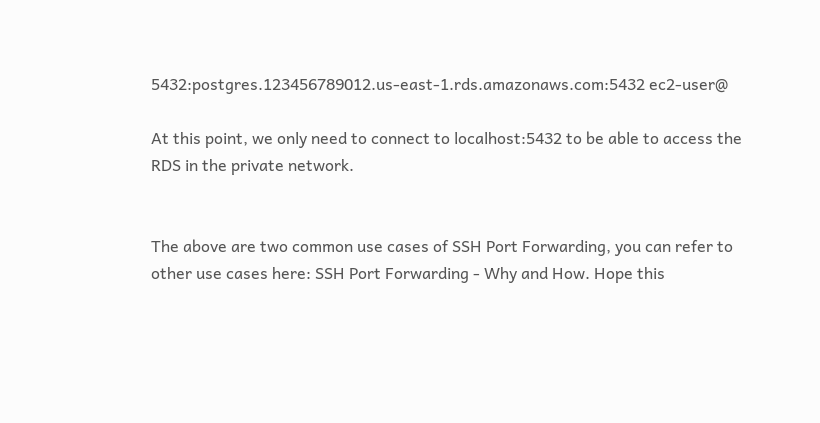5432:postgres.123456789012.us-east-1.rds.amazonaws.com:5432 ec2-user@

At this point, we only need to connect to localhost:5432 to be able to access the RDS in the private network.


The above are two common use cases of SSH Port Forwarding, you can refer to other use cases here: SSH Port Forwarding - Why and How. Hope this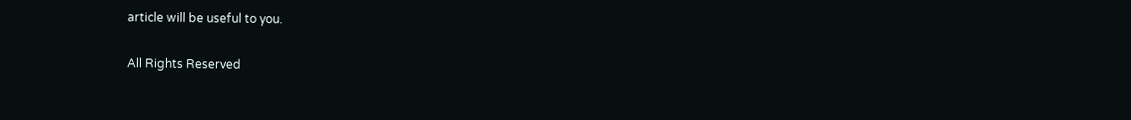article will be useful to you.

All Rights Reserved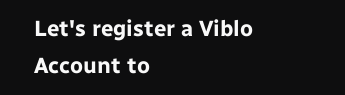Let's register a Viblo Account to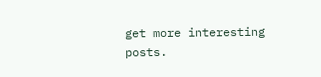get more interesting posts.